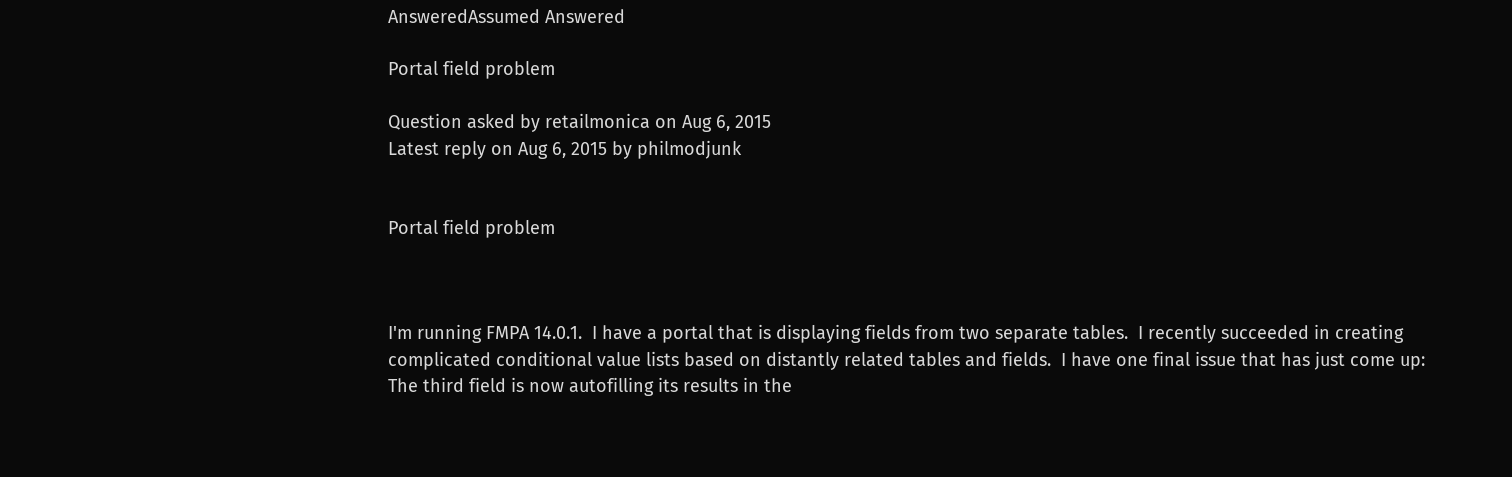AnsweredAssumed Answered

Portal field problem

Question asked by retailmonica on Aug 6, 2015
Latest reply on Aug 6, 2015 by philmodjunk


Portal field problem



I'm running FMPA 14.0.1.  I have a portal that is displaying fields from two separate tables.  I recently succeeded in creating complicated conditional value lists based on distantly related tables and fields.  I have one final issue that has just come up:  The third field is now autofilling its results in the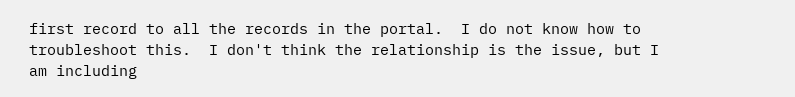first record to all the records in the portal.  I do not know how to troubleshoot this.  I don't think the relationship is the issue, but I am including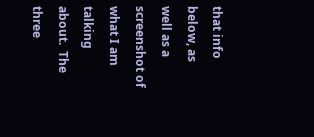that info below, as well as a screenshot of what I am talking about.  The three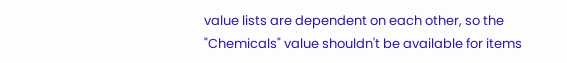value lists are dependent on each other, so the "Chemicals" value shouldn't be available for items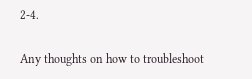2-4.

Any thoughts on how to troubleshoot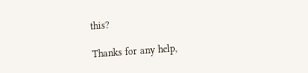this?

Thanks for any help,